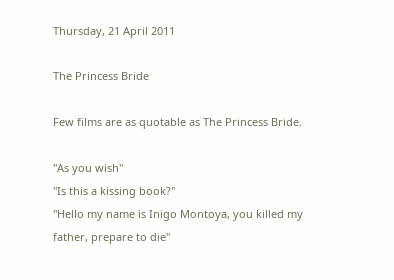Thursday, 21 April 2011

The Princess Bride

Few films are as quotable as The Princess Bride.

"As you wish"
"Is this a kissing book?"
"Hello my name is Inigo Montoya, you killed my father, prepare to die"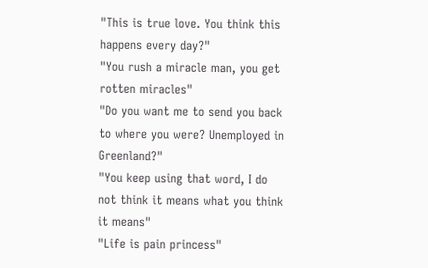"This is true love. You think this happens every day?"
"You rush a miracle man, you get rotten miracles"
"Do you want me to send you back to where you were? Unemployed in Greenland?"
"You keep using that word, I do not think it means what you think it means"
"Life is pain princess"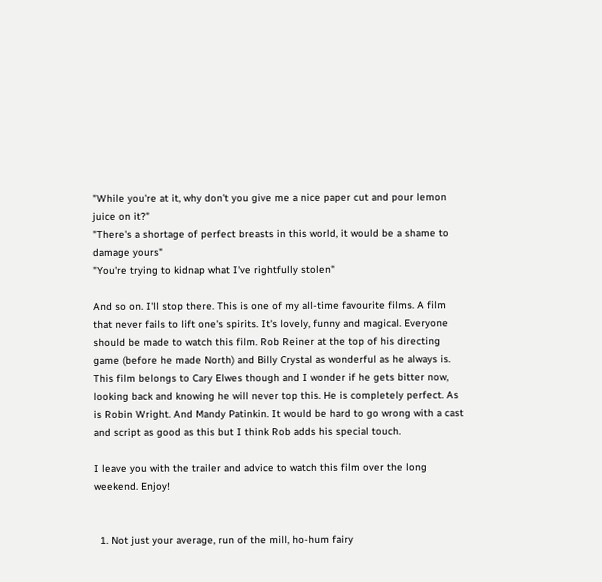"While you're at it, why don't you give me a nice paper cut and pour lemon juice on it?"
"There's a shortage of perfect breasts in this world, it would be a shame to damage yours"
"You're trying to kidnap what I've rightfully stolen"

And so on. I'll stop there. This is one of my all-time favourite films. A film that never fails to lift one's spirits. It's lovely, funny and magical. Everyone should be made to watch this film. Rob Reiner at the top of his directing game (before he made North) and Billy Crystal as wonderful as he always is. This film belongs to Cary Elwes though and I wonder if he gets bitter now, looking back and knowing he will never top this. He is completely perfect. As is Robin Wright. And Mandy Patinkin. It would be hard to go wrong with a cast and script as good as this but I think Rob adds his special touch.

I leave you with the trailer and advice to watch this film over the long weekend. Enjoy!


  1. Not just your average, run of the mill, ho-hum fairy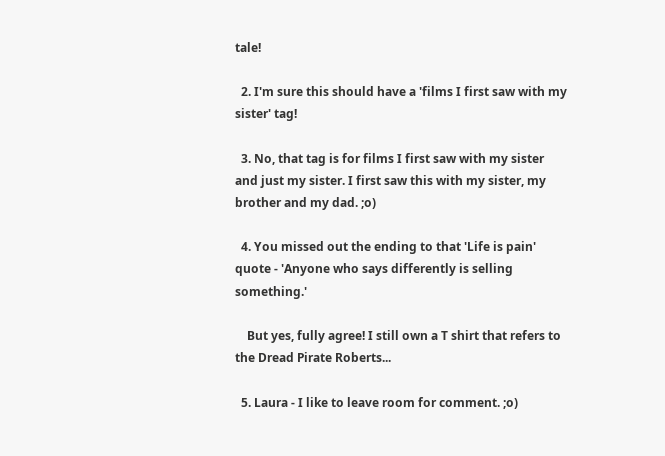tale!

  2. I'm sure this should have a 'films I first saw with my sister' tag!

  3. No, that tag is for films I first saw with my sister and just my sister. I first saw this with my sister, my brother and my dad. ;o)

  4. You missed out the ending to that 'Life is pain' quote - 'Anyone who says differently is selling something.'

    But yes, fully agree! I still own a T shirt that refers to the Dread Pirate Roberts...

  5. Laura - I like to leave room for comment. ;o)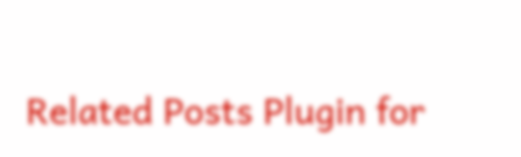Related Posts Plugin for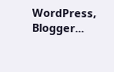WordPress, Blogger...